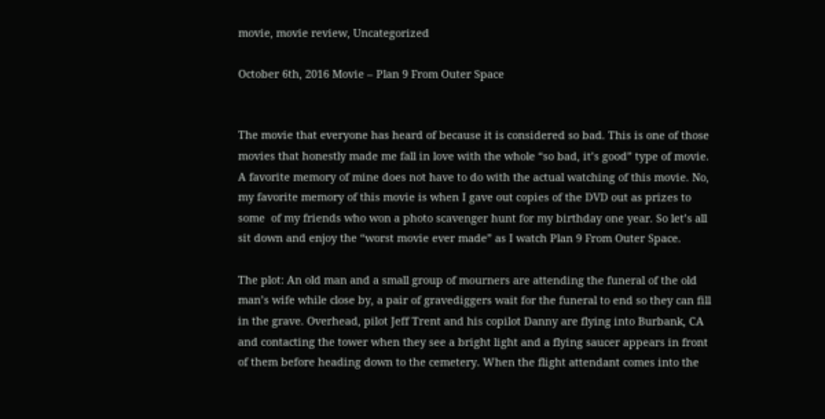movie, movie review, Uncategorized

October 6th, 2016 Movie – Plan 9 From Outer Space


The movie that everyone has heard of because it is considered so bad. This is one of those movies that honestly made me fall in love with the whole “so bad, it’s good” type of movie. A favorite memory of mine does not have to do with the actual watching of this movie. No, my favorite memory of this movie is when I gave out copies of the DVD out as prizes to some  of my friends who won a photo scavenger hunt for my birthday one year. So let’s all sit down and enjoy the “worst movie ever made” as I watch Plan 9 From Outer Space.

The plot: An old man and a small group of mourners are attending the funeral of the old man’s wife while close by, a pair of gravediggers wait for the funeral to end so they can fill in the grave. Overhead, pilot Jeff Trent and his copilot Danny are flying into Burbank, CA and contacting the tower when they see a bright light and a flying saucer appears in front of them before heading down to the cemetery. When the flight attendant comes into the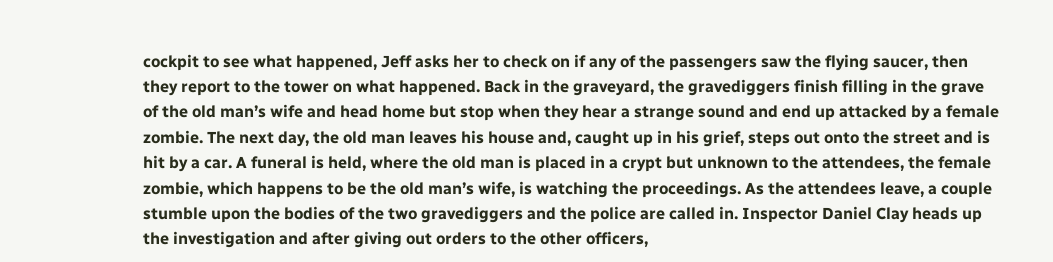cockpit to see what happened, Jeff asks her to check on if any of the passengers saw the flying saucer, then they report to the tower on what happened. Back in the graveyard, the gravediggers finish filling in the grave of the old man’s wife and head home but stop when they hear a strange sound and end up attacked by a female zombie. The next day, the old man leaves his house and, caught up in his grief, steps out onto the street and is hit by a car. A funeral is held, where the old man is placed in a crypt but unknown to the attendees, the female zombie, which happens to be the old man’s wife, is watching the proceedings. As the attendees leave, a couple stumble upon the bodies of the two gravediggers and the police are called in. Inspector Daniel Clay heads up the investigation and after giving out orders to the other officers,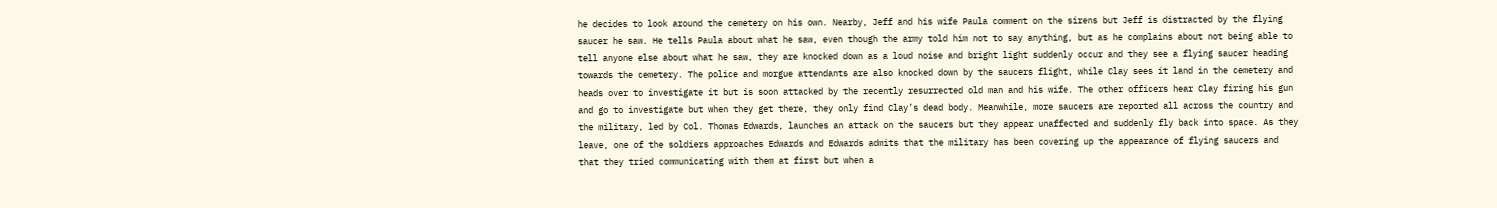he decides to look around the cemetery on his own. Nearby, Jeff and his wife Paula comment on the sirens but Jeff is distracted by the flying saucer he saw. He tells Paula about what he saw, even though the army told him not to say anything, but as he complains about not being able to tell anyone else about what he saw, they are knocked down as a loud noise and bright light suddenly occur and they see a flying saucer heading towards the cemetery. The police and morgue attendants are also knocked down by the saucers flight, while Clay sees it land in the cemetery and heads over to investigate it but is soon attacked by the recently resurrected old man and his wife. The other officers hear Clay firing his gun and go to investigate but when they get there, they only find Clay’s dead body. Meanwhile, more saucers are reported all across the country and the military, led by Col. Thomas Edwards, launches an attack on the saucers but they appear unaffected and suddenly fly back into space. As they leave, one of the soldiers approaches Edwards and Edwards admits that the military has been covering up the appearance of flying saucers and that they tried communicating with them at first but when a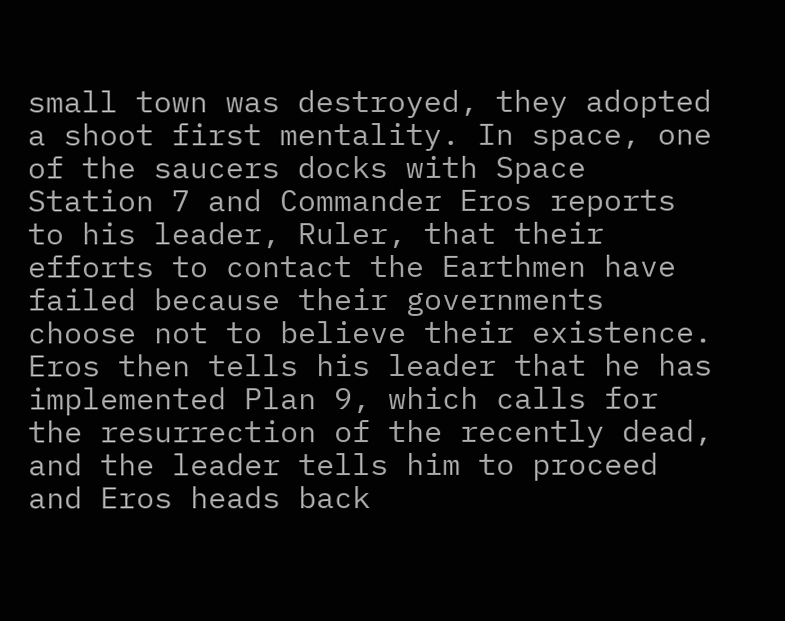small town was destroyed, they adopted a shoot first mentality. In space, one of the saucers docks with Space Station 7 and Commander Eros reports to his leader, Ruler, that their efforts to contact the Earthmen have failed because their governments choose not to believe their existence. Eros then tells his leader that he has implemented Plan 9, which calls for the resurrection of the recently dead, and the leader tells him to proceed and Eros heads back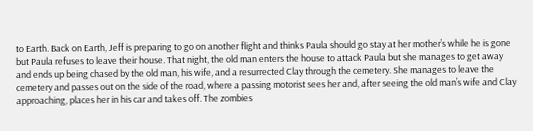to Earth. Back on Earth, Jeff is preparing to go on another flight and thinks Paula should go stay at her mother’s while he is gone but Paula refuses to leave their house. That night, the old man enters the house to attack Paula but she manages to get away and ends up being chased by the old man, his wife, and a resurrected Clay through the cemetery. She manages to leave the cemetery and passes out on the side of the road, where a passing motorist sees her and, after seeing the old man’s wife and Clay approaching, places her in his car and takes off. The zombies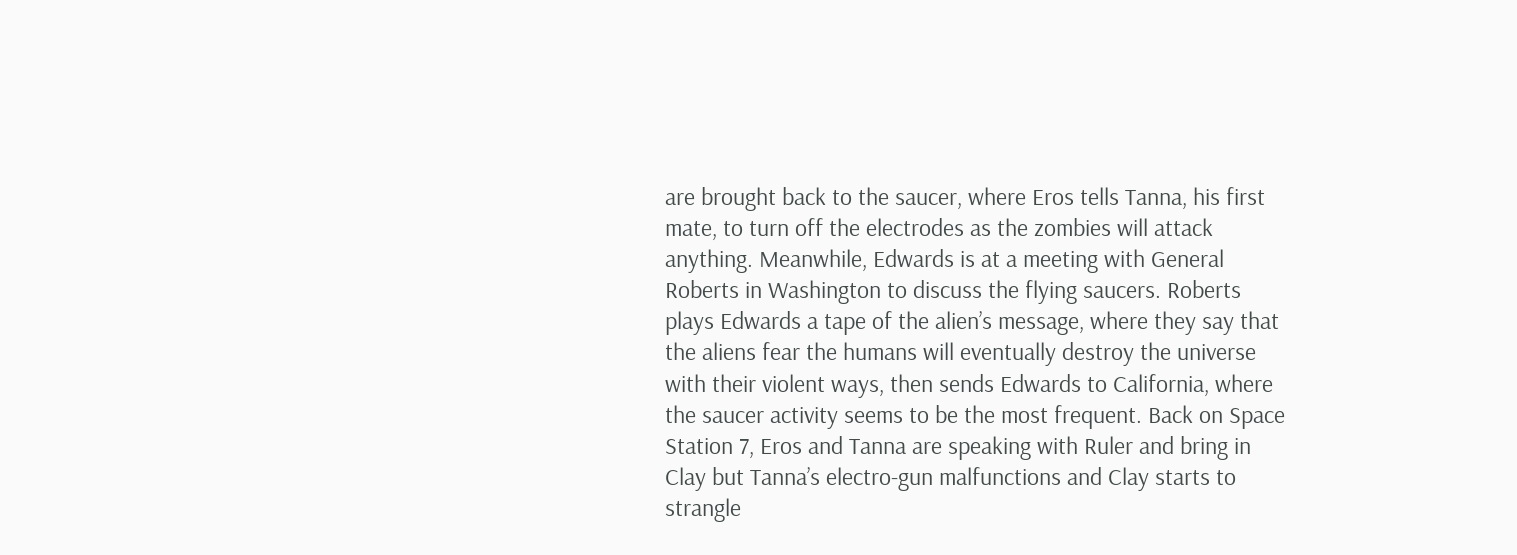are brought back to the saucer, where Eros tells Tanna, his first mate, to turn off the electrodes as the zombies will attack anything. Meanwhile, Edwards is at a meeting with General Roberts in Washington to discuss the flying saucers. Roberts plays Edwards a tape of the alien’s message, where they say that the aliens fear the humans will eventually destroy the universe with their violent ways, then sends Edwards to California, where the saucer activity seems to be the most frequent. Back on Space Station 7, Eros and Tanna are speaking with Ruler and bring in Clay but Tanna’s electro-gun malfunctions and Clay starts to strangle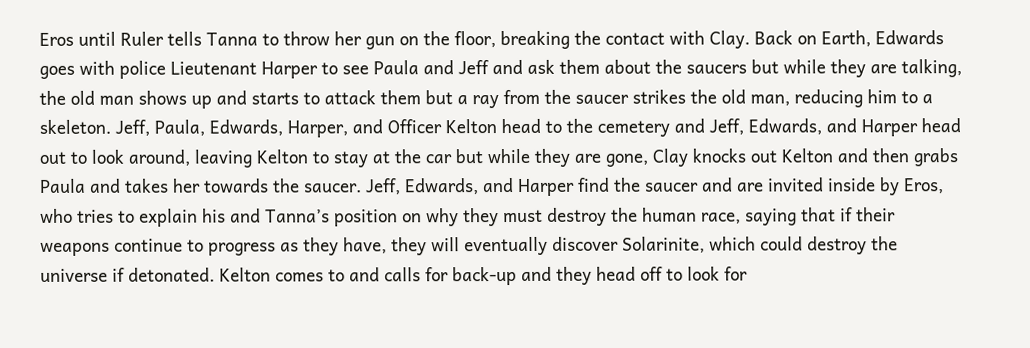Eros until Ruler tells Tanna to throw her gun on the floor, breaking the contact with Clay. Back on Earth, Edwards goes with police Lieutenant Harper to see Paula and Jeff and ask them about the saucers but while they are talking, the old man shows up and starts to attack them but a ray from the saucer strikes the old man, reducing him to a skeleton. Jeff, Paula, Edwards, Harper, and Officer Kelton head to the cemetery and Jeff, Edwards, and Harper head out to look around, leaving Kelton to stay at the car but while they are gone, Clay knocks out Kelton and then grabs Paula and takes her towards the saucer. Jeff, Edwards, and Harper find the saucer and are invited inside by Eros, who tries to explain his and Tanna’s position on why they must destroy the human race, saying that if their weapons continue to progress as they have, they will eventually discover Solarinite, which could destroy the universe if detonated. Kelton comes to and calls for back-up and they head off to look for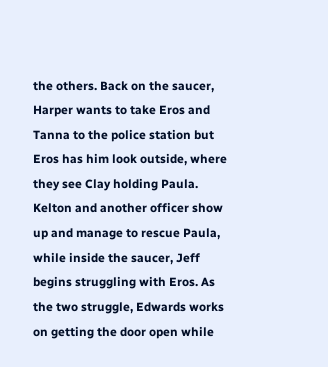the others. Back on the saucer, Harper wants to take Eros and Tanna to the police station but Eros has him look outside, where they see Clay holding Paula. Kelton and another officer show up and manage to rescue Paula, while inside the saucer, Jeff begins struggling with Eros. As the two struggle, Edwards works on getting the door open while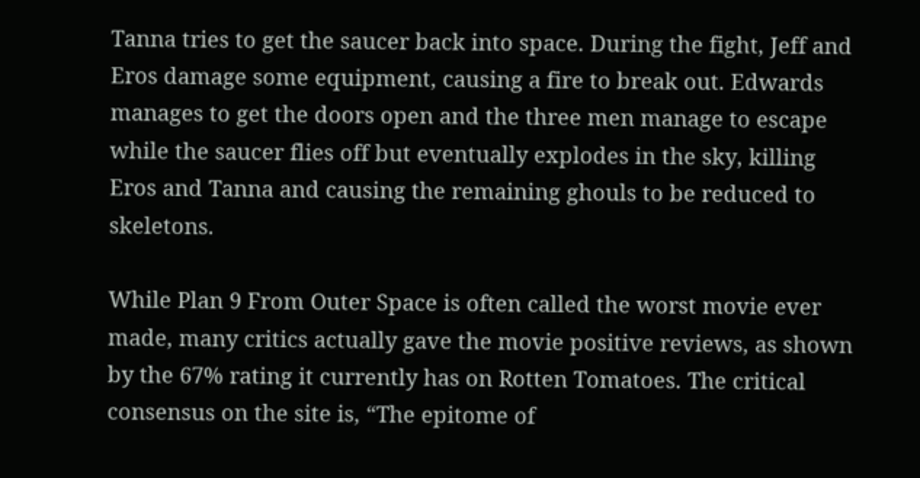Tanna tries to get the saucer back into space. During the fight, Jeff and Eros damage some equipment, causing a fire to break out. Edwards manages to get the doors open and the three men manage to escape while the saucer flies off but eventually explodes in the sky, killing Eros and Tanna and causing the remaining ghouls to be reduced to skeletons.

While Plan 9 From Outer Space is often called the worst movie ever made, many critics actually gave the movie positive reviews, as shown by the 67% rating it currently has on Rotten Tomatoes. The critical consensus on the site is, “The epitome of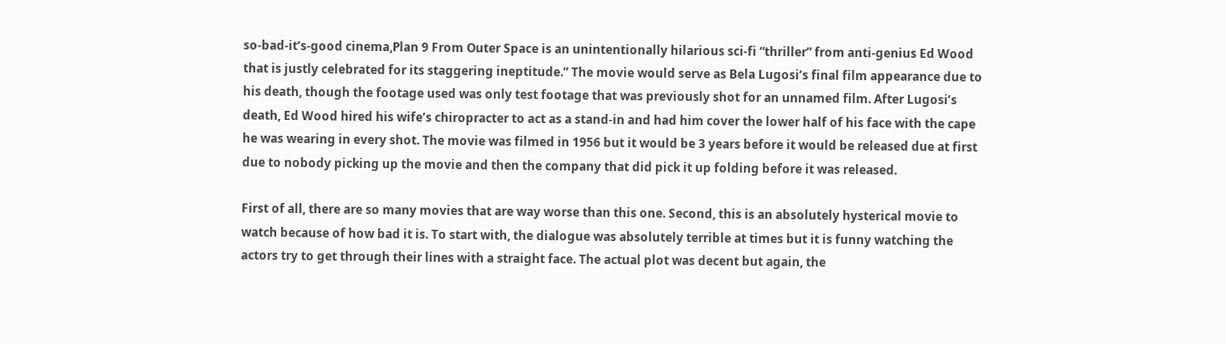so-bad-it’s-good cinema,Plan 9 From Outer Space is an unintentionally hilarious sci-fi “thriller” from anti-genius Ed Wood that is justly celebrated for its staggering ineptitude.” The movie would serve as Bela Lugosi’s final film appearance due to his death, though the footage used was only test footage that was previously shot for an unnamed film. After Lugosi’s death, Ed Wood hired his wife’s chiropracter to act as a stand-in and had him cover the lower half of his face with the cape he was wearing in every shot. The movie was filmed in 1956 but it would be 3 years before it would be released due at first due to nobody picking up the movie and then the company that did pick it up folding before it was released.

First of all, there are so many movies that are way worse than this one. Second, this is an absolutely hysterical movie to watch because of how bad it is. To start with, the dialogue was absolutely terrible at times but it is funny watching the actors try to get through their lines with a straight face. The actual plot was decent but again, the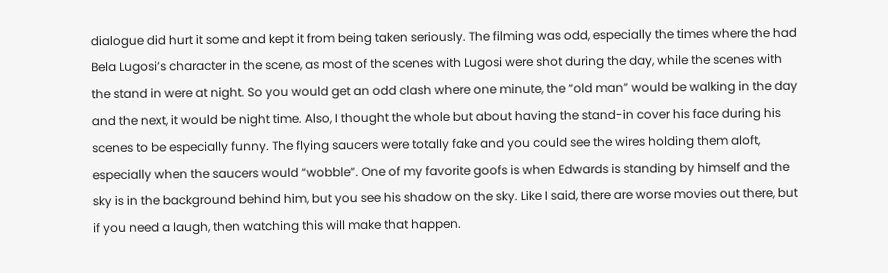dialogue did hurt it some and kept it from being taken seriously. The filming was odd, especially the times where the had Bela Lugosi’s character in the scene, as most of the scenes with Lugosi were shot during the day, while the scenes with the stand in were at night. So you would get an odd clash where one minute, the “old man” would be walking in the day and the next, it would be night time. Also, I thought the whole but about having the stand-in cover his face during his scenes to be especially funny. The flying saucers were totally fake and you could see the wires holding them aloft, especially when the saucers would “wobble”. One of my favorite goofs is when Edwards is standing by himself and the sky is in the background behind him, but you see his shadow on the sky. Like I said, there are worse movies out there, but if you need a laugh, then watching this will make that happen.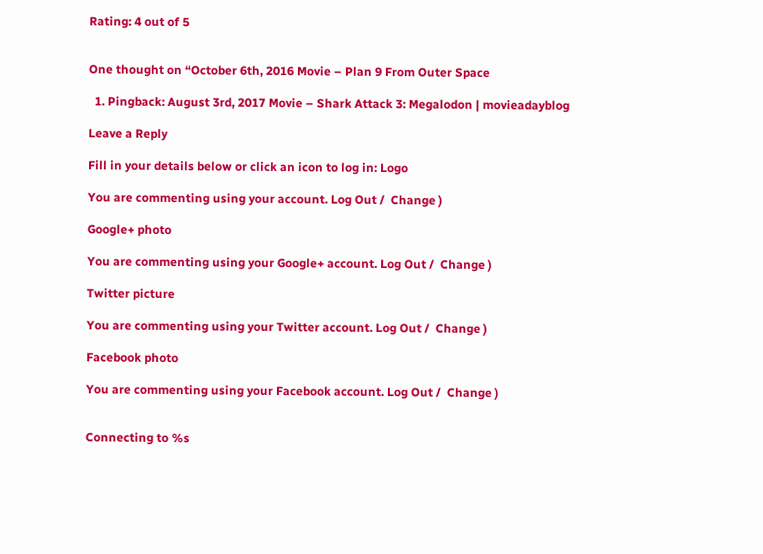Rating: 4 out of 5


One thought on “October 6th, 2016 Movie – Plan 9 From Outer Space

  1. Pingback: August 3rd, 2017 Movie – Shark Attack 3: Megalodon | movieadayblog

Leave a Reply

Fill in your details below or click an icon to log in: Logo

You are commenting using your account. Log Out /  Change )

Google+ photo

You are commenting using your Google+ account. Log Out /  Change )

Twitter picture

You are commenting using your Twitter account. Log Out /  Change )

Facebook photo

You are commenting using your Facebook account. Log Out /  Change )


Connecting to %s